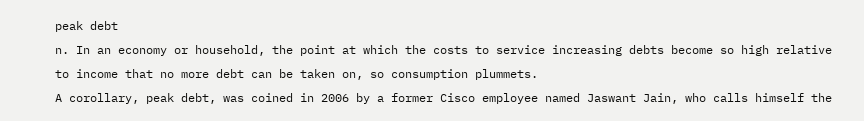peak debt
n. In an economy or household, the point at which the costs to service increasing debts become so high relative to income that no more debt can be taken on, so consumption plummets.
A corollary, peak debt, was coined in 2006 by a former Cisco employee named Jaswant Jain, who calls himself the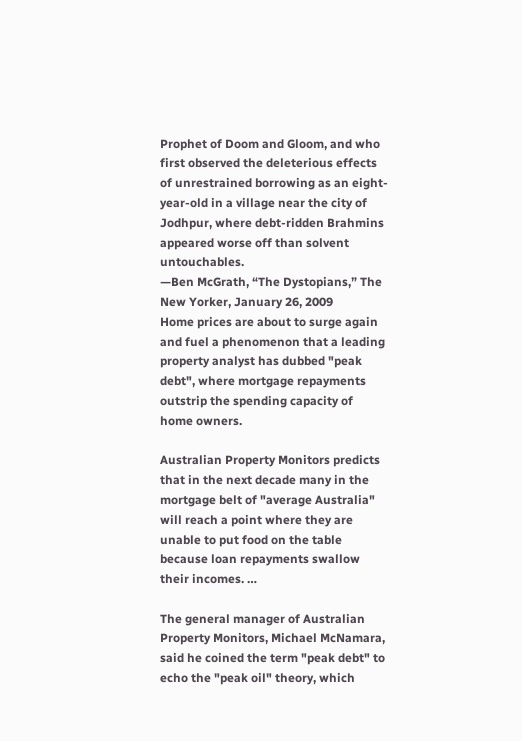Prophet of Doom and Gloom, and who first observed the deleterious effects of unrestrained borrowing as an eight-year-old in a village near the city of Jodhpur, where debt-ridden Brahmins appeared worse off than solvent untouchables.
—Ben McGrath, “The Dystopians,” The New Yorker, January 26, 2009
Home prices are about to surge again and fuel a phenomenon that a leading property analyst has dubbed "peak debt", where mortgage repayments outstrip the spending capacity of home owners.

Australian Property Monitors predicts that in the next decade many in the mortgage belt of "average Australia" will reach a point where they are unable to put food on the table because loan repayments swallow their incomes. …

The general manager of Australian Property Monitors, Michael McNamara, said he coined the term "peak debt" to echo the "peak oil" theory, which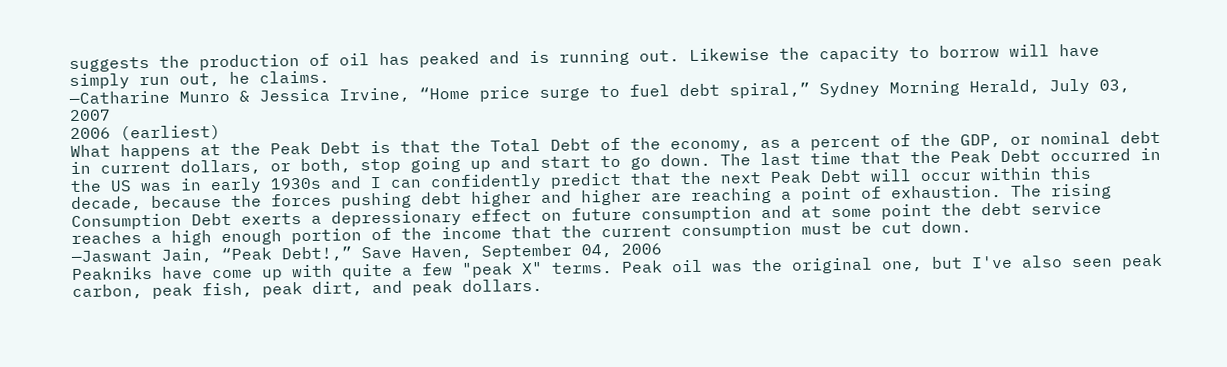suggests the production of oil has peaked and is running out. Likewise the capacity to borrow will have simply run out, he claims.
—Catharine Munro & Jessica Irvine, “Home price surge to fuel debt spiral,” Sydney Morning Herald, July 03, 2007
2006 (earliest)
What happens at the Peak Debt is that the Total Debt of the economy, as a percent of the GDP, or nominal debt in current dollars, or both, stop going up and start to go down. The last time that the Peak Debt occurred in the US was in early 1930s and I can confidently predict that the next Peak Debt will occur within this decade, because the forces pushing debt higher and higher are reaching a point of exhaustion. The rising Consumption Debt exerts a depressionary effect on future consumption and at some point the debt service reaches a high enough portion of the income that the current consumption must be cut down.
—Jaswant Jain, “Peak Debt!,” Save Haven, September 04, 2006
Peakniks have come up with quite a few "peak X" terms. Peak oil was the original one, but I've also seen peak carbon, peak fish, peak dirt, and peak dollars.